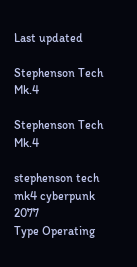Last updated

Stephenson Tech Mk.4

Stephenson Tech Mk.4

stephenson tech mk4 cyberpunk 2077
Type Operating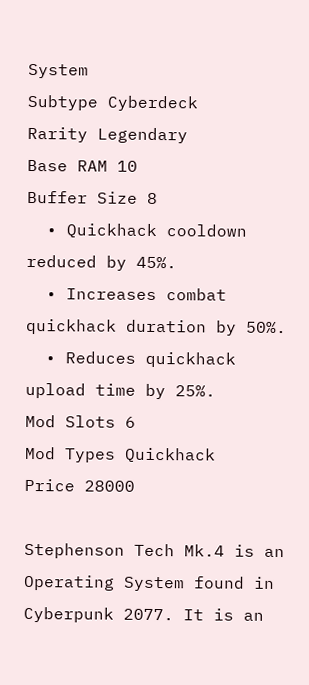System
Subtype Cyberdeck
Rarity Legendary
Base RAM 10
Buffer Size 8
  • Quickhack cooldown reduced by 45%.
  • Increases combat quickhack duration by 50%.
  • Reduces quickhack upload time by 25%.
Mod Slots 6
Mod Types Quickhack
Price 28000

Stephenson Tech Mk.4 is an Operating System found in Cyberpunk 2077. It is an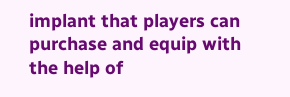implant that players can purchase and equip with the help of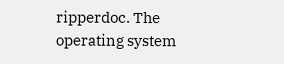ripperdoc. The operating system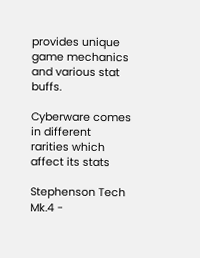provides unique game mechanics and various stat buffs.

Cyberware comes in different rarities which affect its stats

Stephenson Tech Mk.4 -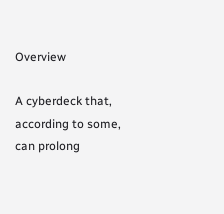Overview

A cyberdeck that, according to some, can prolong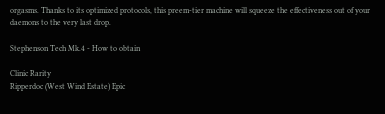orgasms. Thanks to its optimized protocols, this preem-tier machine will squeeze the effectiveness out of your daemons to the very last drop.

Stephenson Tech Mk.4 - How to obtain

Clinic Rarity
Ripperdoc (West Wind Estate) Epic